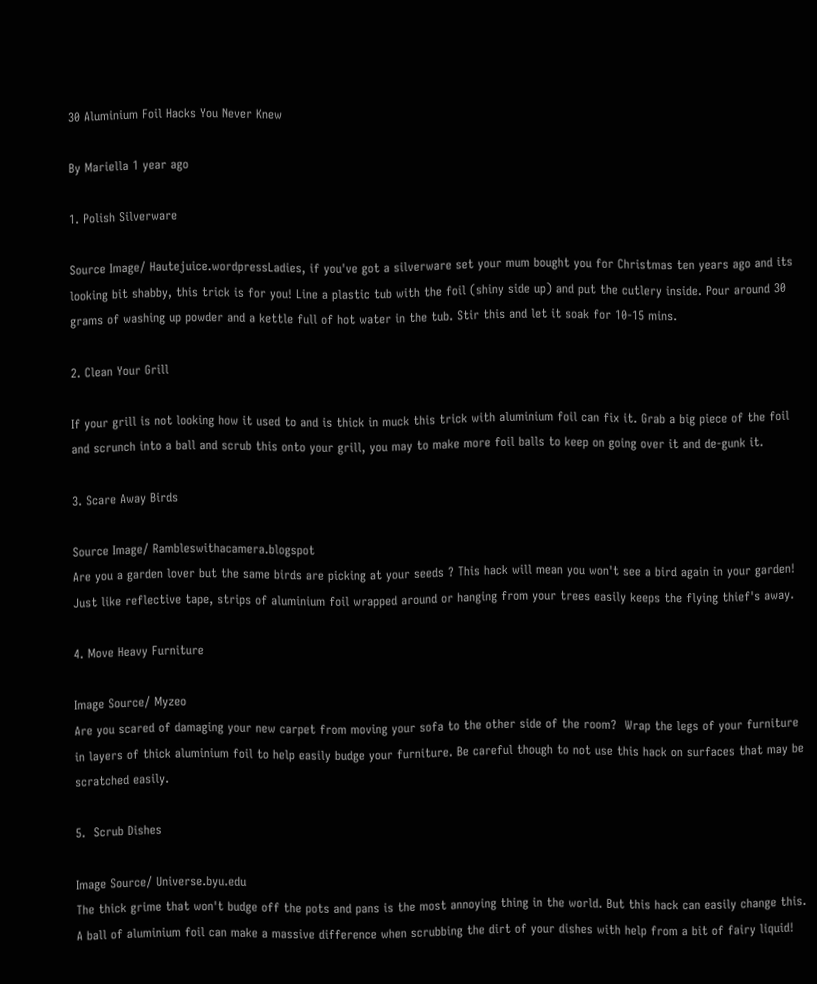30 Aluminium Foil Hacks You Never Knew

By Mariella 1 year ago

1. Polish Silverware

Source Image/ Hautejuice.wordpressLadies, if you've got a silverware set your mum bought you for Christmas ten years ago and its looking bit shabby, this trick is for you! Line a plastic tub with the foil (shiny side up) and put the cutlery inside. Pour around 30 grams of washing up powder and a kettle full of hot water in the tub. Stir this and let it soak for 10-15 mins.

2. Clean Your Grill

If your grill is not looking how it used to and is thick in muck this trick with aluminium foil can fix it. Grab a big piece of the foil and scrunch into a ball and scrub this onto your grill, you may to make more foil balls to keep on going over it and de-gunk it.

3. Scare Away Birds

Source Image/ Rambleswithacamera.blogspot
Are you a garden lover but the same birds are picking at your seeds ? This hack will mean you won't see a bird again in your garden! Just like reflective tape, strips of aluminium foil wrapped around or hanging from your trees easily keeps the flying thief's away.

4. Move Heavy Furniture

Image Source/ Myzeo
Are you scared of damaging your new carpet from moving your sofa to the other side of the room?  Wrap the legs of your furniture in layers of thick aluminium foil to help easily budge your furniture. Be careful though to not use this hack on surfaces that may be scratched easily.

5.  Scrub Dishes

Image Source/ Universe.byu.edu
The thick grime that won't budge off the pots and pans is the most annoying thing in the world. But this hack can easily change this. A ball of aluminium foil can make a massive difference when scrubbing the dirt of your dishes with help from a bit of fairy liquid!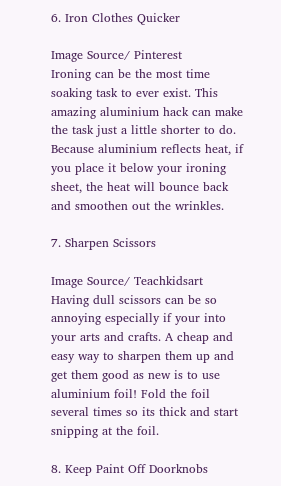6. Iron Clothes Quicker

Image Source/ Pinterest
Ironing can be the most time soaking task to ever exist. This amazing aluminium hack can make the task just a little shorter to do. Because aluminium reflects heat, if you place it below your ironing sheet, the heat will bounce back and smoothen out the wrinkles.

7. Sharpen Scissors

Image Source/ Teachkidsart
Having dull scissors can be so annoying especially if your into your arts and crafts. A cheap and easy way to sharpen them up and get them good as new is to use aluminium foil! Fold the foil several times so its thick and start snipping at the foil.

8. Keep Paint Off Doorknobs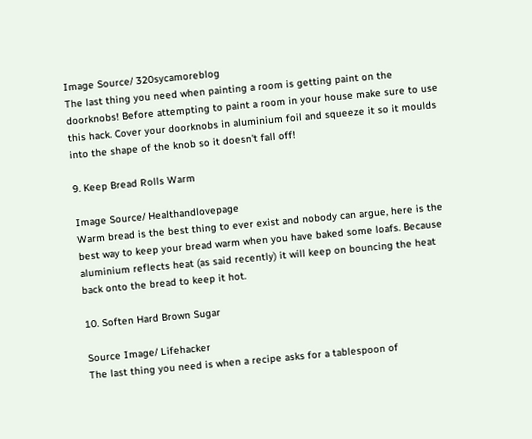Image Source/ 320sycamoreblog
The last thing you need when painting a room is getting paint on the doorknobs! Before attempting to paint a room in your house make sure to use this hack. Cover your doorknobs in aluminium foil and squeeze it so it moulds into the shape of the knob so it doesn't fall off!

9. Keep Bread Rolls Warm

Image Source/ Healthandlovepage
Warm bread is the best thing to ever exist and nobody can argue, here is the best way to keep your bread warm when you have baked some loafs. Because aluminium reflects heat (as said recently) it will keep on bouncing the heat back onto the bread to keep it hot.

10. Soften Hard Brown Sugar

Source Image/ Lifehacker
The last thing you need is when a recipe asks for a tablespoon of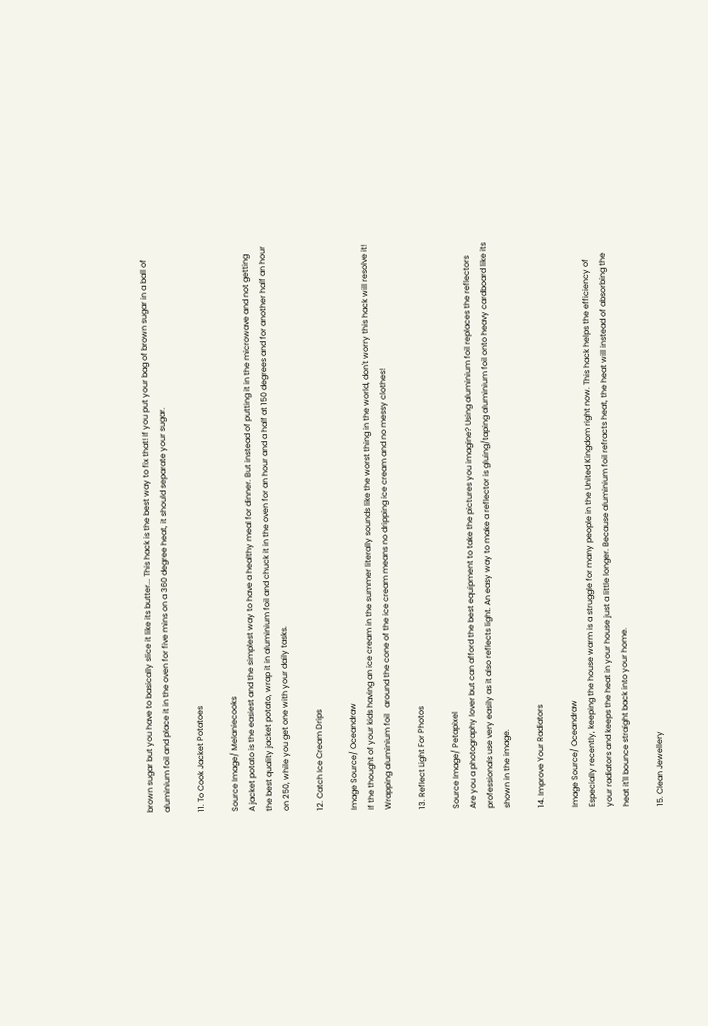brown sugar but you have to basically slice it like its butter... This hack is the best way to fix that! If you put your bag of brown sugar in a ball of aluminium foil and place it in the oven for five mins on a 360 degree heat, it should separate your sugar.

11. To Cook Jacket Potatoes

Source Image/ Melaniecooks
A jacket potato is the easiest and the simplest way to have a healthy meal for dinner. But instead of putting it in the microwave and not getting the best quality jacket potato, wrap it in aluminium foil and chuck it in the oven for an hour and a half at 150 degrees and for another half an hour on 250, while you get one with your daily tasks.

12. Catch Ice Cream Drips

Image Source/ Oceandraw
If the thought of your kids having an ice cream in the summer literally sounds like the worst thing in the world, don't worry this hack will resolve it! Wrapping aluminium foil   around the cone of the ice cream means no dripping ice cream and no messy clothes!

13. Reflect Light For Photos

Source Image/ Petapixel
Are you a photography lover but can afford the best equipment to take the pictures you imagine? Using aluminium foil replaces the reflectors professionals use very easily as it also reflects light. An easy way to make a reflector is gluing/taping aluminium foil onto heavy cardboard like its shown in the image.

14. Improve Your Radiators

Image Source/ Oceandraw
Especially recently, keeping the house warm is a struggle for many people in the United Kingdom right now. This hack helps the efficiency of your radiators and keeps the heat in your house just a little longer. Because aluminium foil refracts heat, the heat will instead of absorbing the heat it'll bounce straight back into your home.

15. Clean Jewellery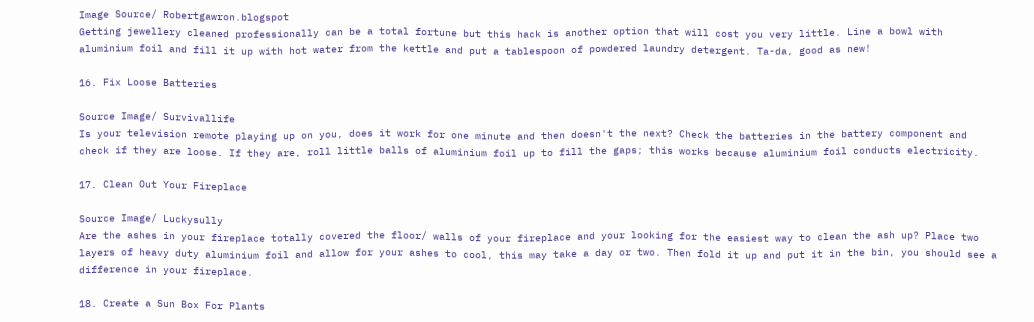Image Source/ Robertgawron.blogspot
Getting jewellery cleaned professionally can be a total fortune but this hack is another option that will cost you very little. Line a bowl with aluminium foil and fill it up with hot water from the kettle and put a tablespoon of powdered laundry detergent. Ta-da, good as new!

16. Fix Loose Batteries

Source Image/ Survivallife
Is your television remote playing up on you, does it work for one minute and then doesn't the next? Check the batteries in the battery component and check if they are loose. If they are, roll little balls of aluminium foil up to fill the gaps; this works because aluminium foil conducts electricity.

17. Clean Out Your Fireplace

Source Image/ Luckysully
Are the ashes in your fireplace totally covered the floor/ walls of your fireplace and your looking for the easiest way to clean the ash up? Place two layers of heavy duty aluminium foil and allow for your ashes to cool, this may take a day or two. Then fold it up and put it in the bin, you should see a difference in your fireplace.

18. Create a Sun Box For Plants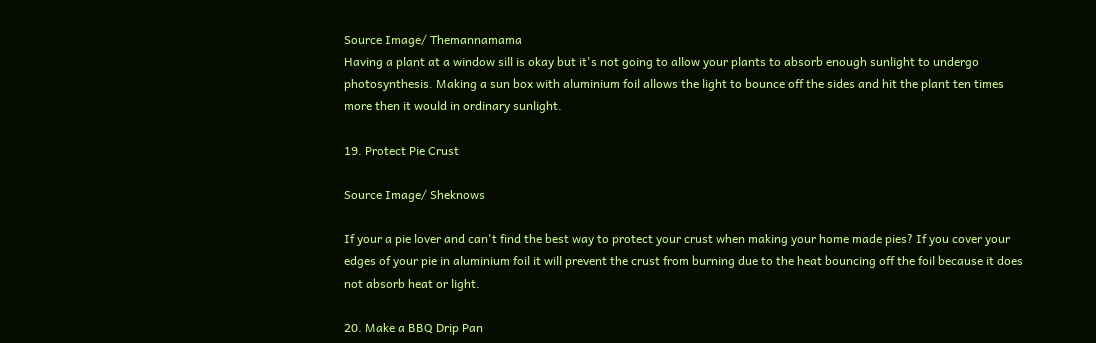Source Image/ Themannamama
Having a plant at a window sill is okay but it's not going to allow your plants to absorb enough sunlight to undergo photosynthesis. Making a sun box with aluminium foil allows the light to bounce off the sides and hit the plant ten times more then it would in ordinary sunlight.

19. Protect Pie Crust

Source Image/ Sheknows

If your a pie lover and can't find the best way to protect your crust when making your home made pies? If you cover your edges of your pie in aluminium foil it will prevent the crust from burning due to the heat bouncing off the foil because it does not absorb heat or light.

20. Make a BBQ Drip Pan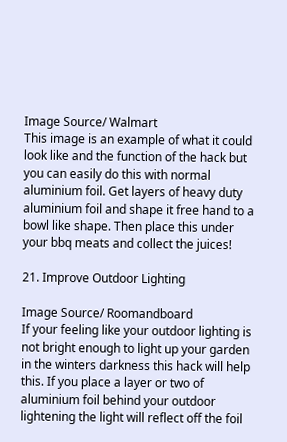Image Source/ Walmart
This image is an example of what it could look like and the function of the hack but you can easily do this with normal aluminium foil. Get layers of heavy duty aluminium foil and shape it free hand to a bowl like shape. Then place this under your bbq meats and collect the juices!

21. Improve Outdoor Lighting

Image Source/ Roomandboard
If your feeling like your outdoor lighting is not bright enough to light up your garden in the winters darkness this hack will help this. If you place a layer or two of aluminium foil behind your outdoor lightening the light will reflect off the foil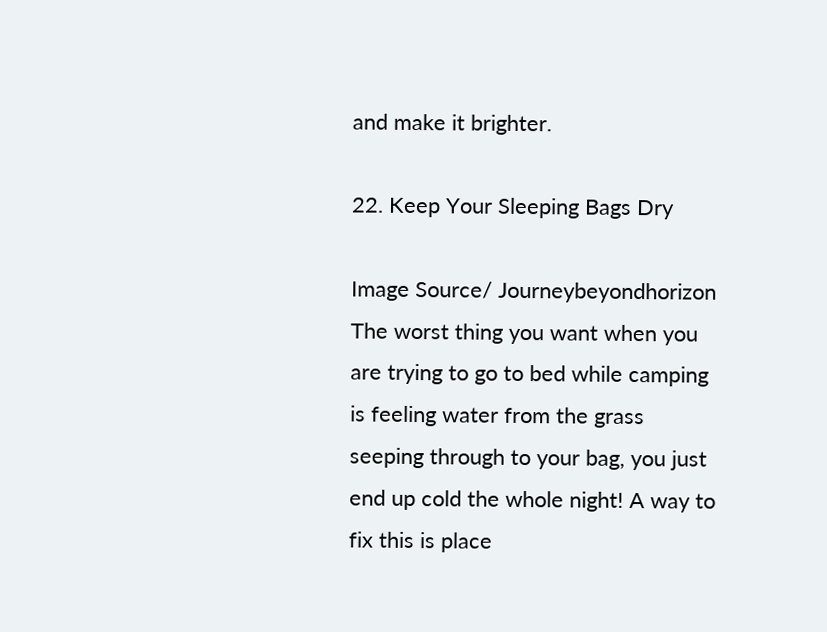and make it brighter.

22. Keep Your Sleeping Bags Dry

Image Source/ Journeybeyondhorizon
The worst thing you want when you are trying to go to bed while camping is feeling water from the grass seeping through to your bag, you just end up cold the whole night! A way to fix this is place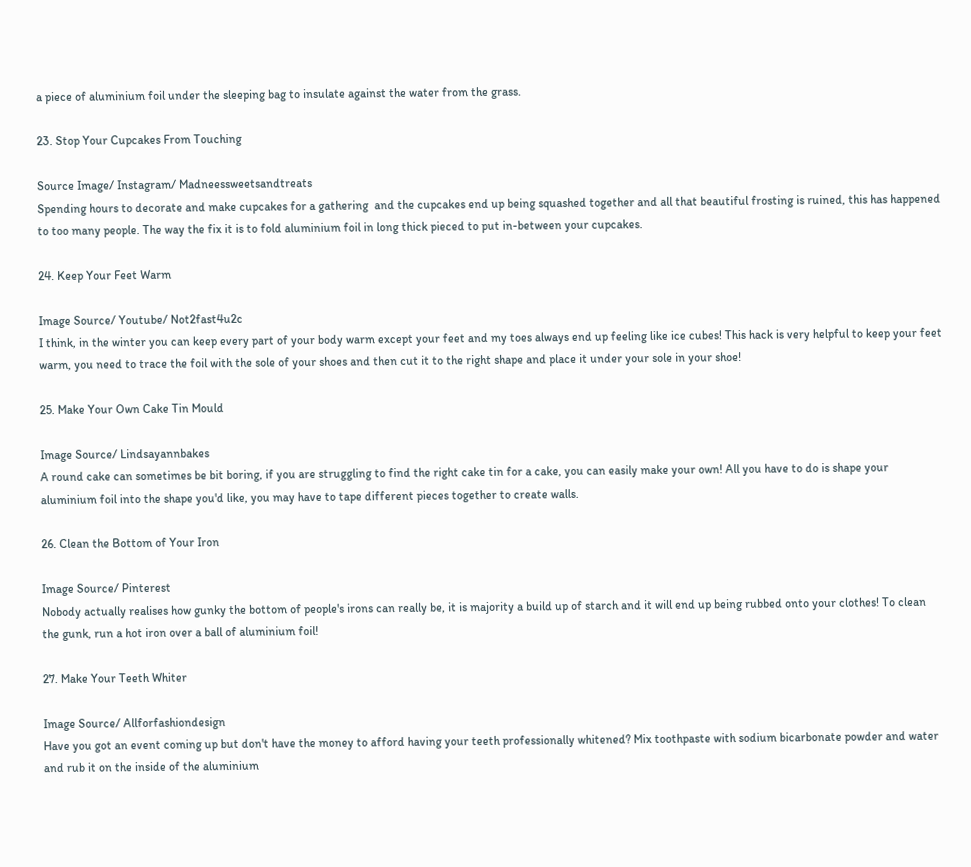a piece of aluminium foil under the sleeping bag to insulate against the water from the grass.

23. Stop Your Cupcakes From Touching

Source Image/ Instagram/ Madneessweetsandtreats
Spending hours to decorate and make cupcakes for a gathering  and the cupcakes end up being squashed together and all that beautiful frosting is ruined, this has happened to too many people. The way the fix it is to fold aluminium foil in long thick pieced to put in-between your cupcakes.

24. Keep Your Feet Warm

Image Source/ Youtube/ Not2fast4u2c
I think, in the winter you can keep every part of your body warm except your feet and my toes always end up feeling like ice cubes! This hack is very helpful to keep your feet warm, you need to trace the foil with the sole of your shoes and then cut it to the right shape and place it under your sole in your shoe!

25. Make Your Own Cake Tin Mould

Image Source/ Lindsayannbakes
A round cake can sometimes be bit boring, if you are struggling to find the right cake tin for a cake, you can easily make your own! All you have to do is shape your aluminium foil into the shape you'd like, you may have to tape different pieces together to create walls.

26. Clean the Bottom of Your Iron

Image Source/ Pinterest
Nobody actually realises how gunky the bottom of people's irons can really be, it is majority a build up of starch and it will end up being rubbed onto your clothes! To clean the gunk, run a hot iron over a ball of aluminium foil!

27. Make Your Teeth Whiter

Image Source/ Allforfashiondesign
Have you got an event coming up but don't have the money to afford having your teeth professionally whitened? Mix toothpaste with sodium bicarbonate powder and water and rub it on the inside of the aluminium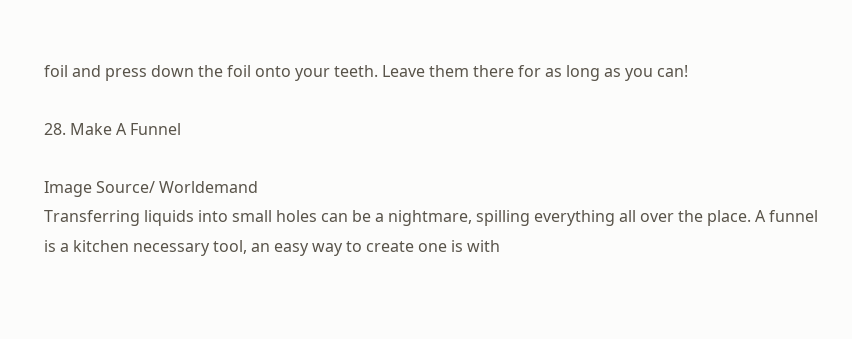foil and press down the foil onto your teeth. Leave them there for as long as you can!

28. Make A Funnel

Image Source/ Worldemand
Transferring liquids into small holes can be a nightmare, spilling everything all over the place. A funnel is a kitchen necessary tool, an easy way to create one is with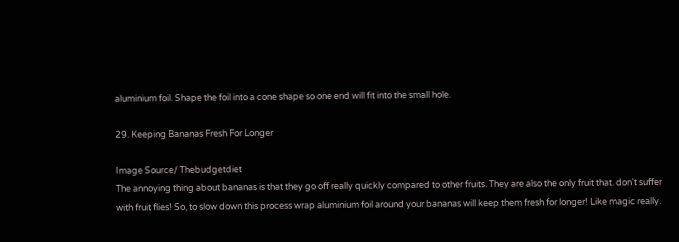aluminium foil. Shape the foil into a cone shape so one end will fit into the small hole.

29. Keeping Bananas Fresh For Longer

Image Source/ Thebudgetdiet
The annoying thing about bananas is that they go off really quickly compared to other fruits. They are also the only fruit that. don't suffer with fruit flies! So, to slow down this process wrap aluminium foil around your bananas will keep them fresh for longer! Like magic really.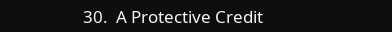30.  A Protective Credit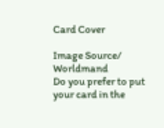Card Cover

Image Source/ Worldmand
Do you prefer to put your card in the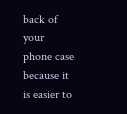back of your phone case because it is easier to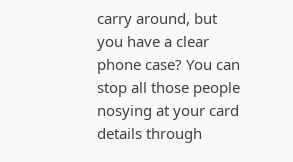carry around, but you have a clear phone case? You can stop all those people nosying at your card details through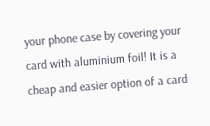your phone case by covering your card with aluminium foil! It is a cheap and easier option of a card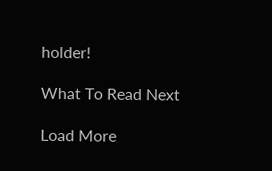holder!

What To Read Next

Load More